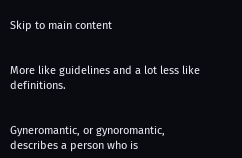Skip to main content


More like guidelines and a lot less like definitions.


Gyneromantic, or gynoromantic, describes a person who is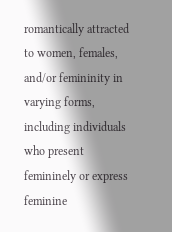romantically attracted to women, females, and/or femininity in varying forms, including individuals who present femininely or express feminine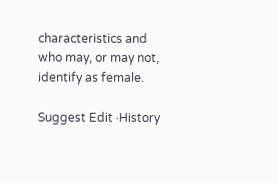characteristics and who may, or may not, identify as female.

Suggest Edit ·History